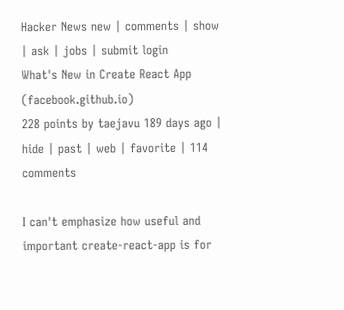Hacker News new | comments | show | ask | jobs | submit login
What's New in Create React App (facebook.github.io)
228 points by taejavu 189 days ago | hide | past | web | favorite | 114 comments

I can't emphasize how useful and important create-react-app is for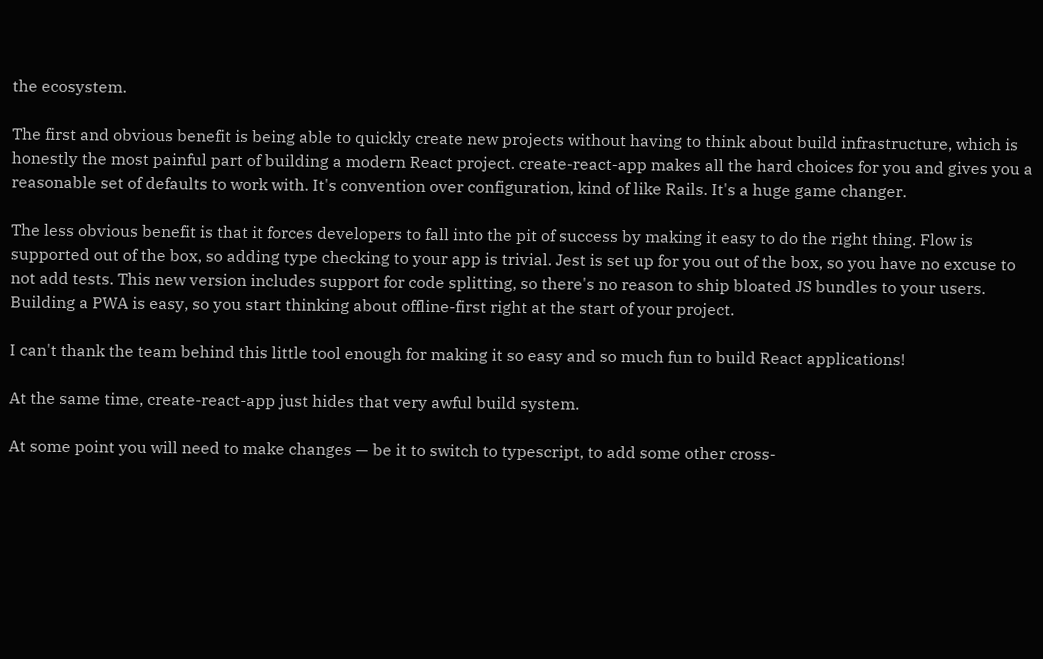the ecosystem.

The first and obvious benefit is being able to quickly create new projects without having to think about build infrastructure, which is honestly the most painful part of building a modern React project. create-react-app makes all the hard choices for you and gives you a reasonable set of defaults to work with. It's convention over configuration, kind of like Rails. It's a huge game changer.

The less obvious benefit is that it forces developers to fall into the pit of success by making it easy to do the right thing. Flow is supported out of the box, so adding type checking to your app is trivial. Jest is set up for you out of the box, so you have no excuse to not add tests. This new version includes support for code splitting, so there's no reason to ship bloated JS bundles to your users. Building a PWA is easy, so you start thinking about offline-first right at the start of your project.

I can't thank the team behind this little tool enough for making it so easy and so much fun to build React applications!

At the same time, create-react-app just hides that very awful build system.

At some point you will need to make changes — be it to switch to typescript, to add some other cross-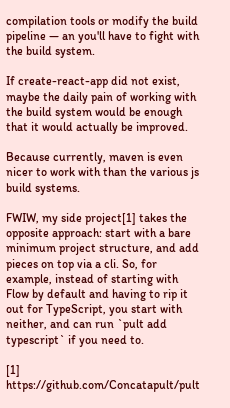compilation tools or modify the build pipeline — an you'll have to fight with the build system.

If create-react-app did not exist, maybe the daily pain of working with the build system would be enough that it would actually be improved.

Because currently, maven is even nicer to work with than the various js build systems.

FWIW, my side project[1] takes the opposite approach: start with a bare minimum project structure, and add pieces on top via a cli. So, for example, instead of starting with Flow by default and having to rip it out for TypeScript, you start with neither, and can run `pult add typescript` if you need to.

[1] https://github.com/Concatapult/pult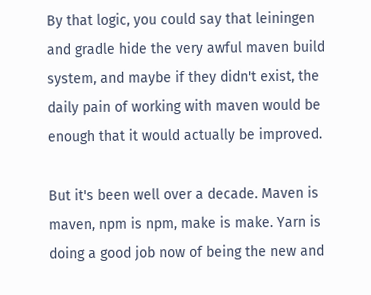By that logic, you could say that leiningen and gradle hide the very awful maven build system, and maybe if they didn't exist, the daily pain of working with maven would be enough that it would actually be improved.

But it's been well over a decade. Maven is maven, npm is npm, make is make. Yarn is doing a good job now of being the new and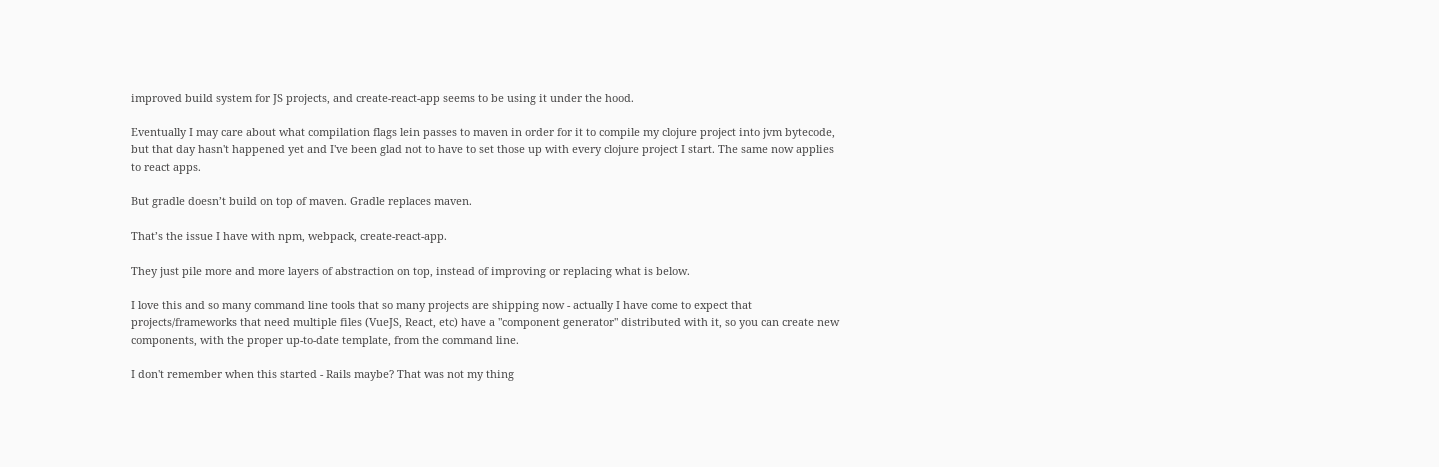improved build system for JS projects, and create-react-app seems to be using it under the hood.

Eventually I may care about what compilation flags lein passes to maven in order for it to compile my clojure project into jvm bytecode, but that day hasn't happened yet and I've been glad not to have to set those up with every clojure project I start. The same now applies to react apps.

But gradle doesn’t build on top of maven. Gradle replaces maven.

That’s the issue I have with npm, webpack, create-react-app.

They just pile more and more layers of abstraction on top, instead of improving or replacing what is below.

I love this and so many command line tools that so many projects are shipping now - actually I have come to expect that projects/frameworks that need multiple files (VueJS, React, etc) have a "component generator" distributed with it, so you can create new components, with the proper up-to-date template, from the command line.

I don't remember when this started - Rails maybe? That was not my thing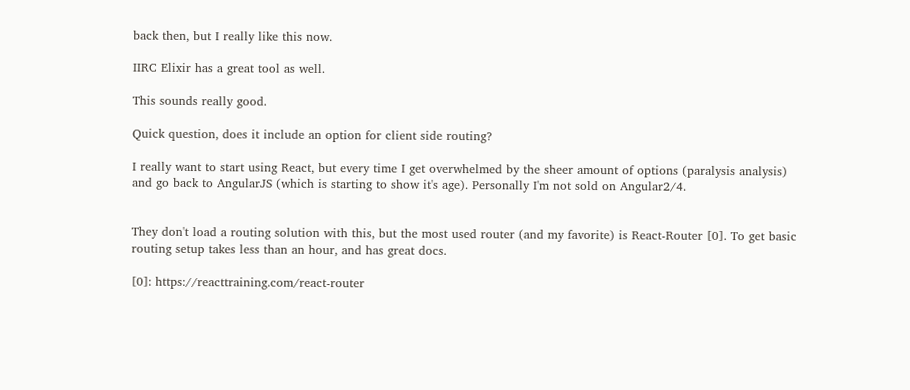back then, but I really like this now.

IIRC Elixir has a great tool as well.

This sounds really good.

Quick question, does it include an option for client side routing?

I really want to start using React, but every time I get overwhelmed by the sheer amount of options (paralysis analysis) and go back to AngularJS (which is starting to show it's age). Personally I'm not sold on Angular2/4.


They don't load a routing solution with this, but the most used router (and my favorite) is React-Router [0]. To get basic routing setup takes less than an hour, and has great docs.

[0]: https://reacttraining.com/react-router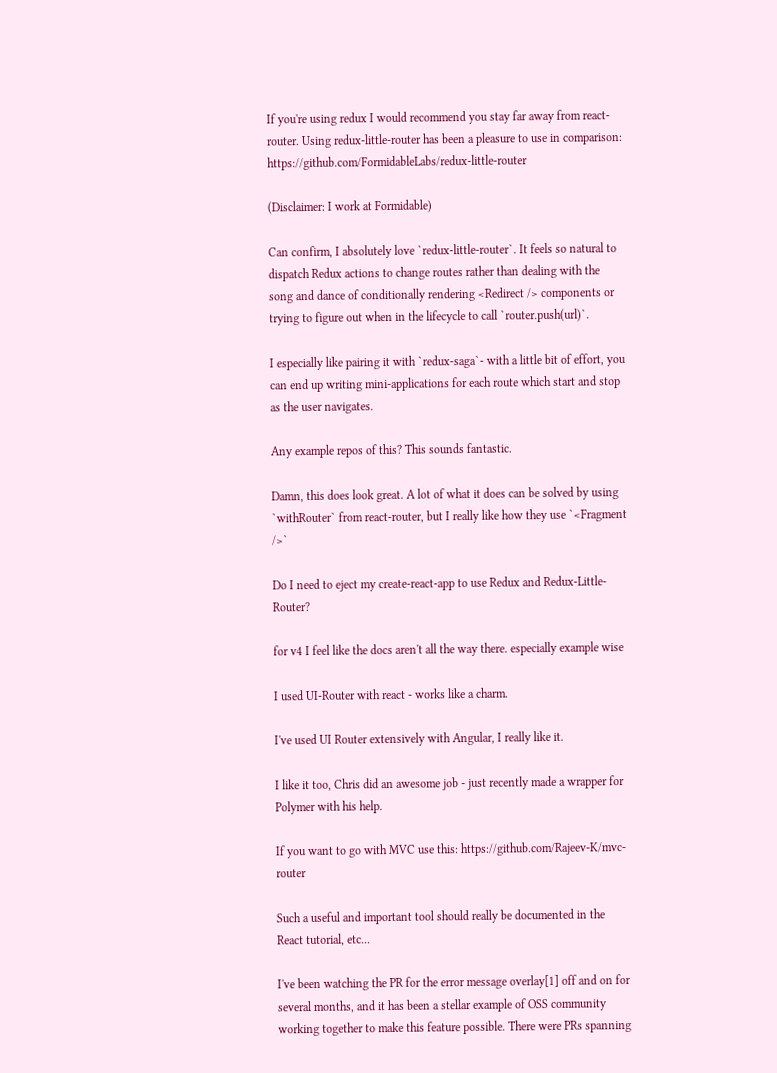If you're using redux I would recommend you stay far away from react-router. Using redux-little-router has been a pleasure to use in comparison: https://github.com/FormidableLabs/redux-little-router

(Disclaimer: I work at Formidable)

Can confirm, I absolutely love `redux-little-router`. It feels so natural to dispatch Redux actions to change routes rather than dealing with the song and dance of conditionally rendering <Redirect /> components or trying to figure out when in the lifecycle to call `router.push(url)`.

I especially like pairing it with `redux-saga`- with a little bit of effort, you can end up writing mini-applications for each route which start and stop as the user navigates.

Any example repos of this? This sounds fantastic.

Damn, this does look great. A lot of what it does can be solved by using `withRouter` from react-router, but I really like how they use `<Fragment />`

Do I need to eject my create-react-app to use Redux and Redux-Little-Router?

for v4 I feel like the docs aren't all the way there. especially example wise

I used UI-Router with react - works like a charm.

I've used UI Router extensively with Angular, I really like it.

I like it too, Chris did an awesome job - just recently made a wrapper for Polymer with his help.

If you want to go with MVC use this: https://github.com/Rajeev-K/mvc-router

Such a useful and important tool should really be documented in the React tutorial, etc...

I've been watching the PR for the error message overlay[1] off and on for several months, and it has been a stellar example of OSS community working together to make this feature possible. There were PRs spanning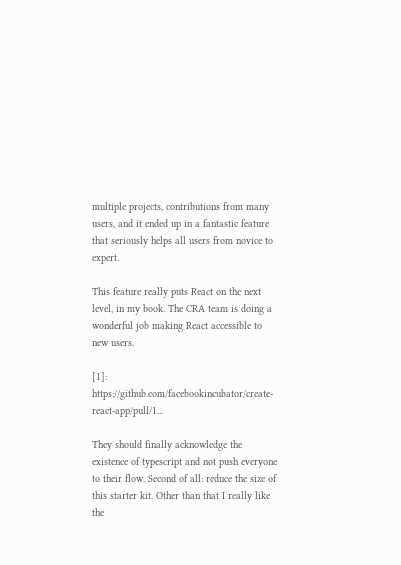multiple projects, contributions from many users, and it ended up in a fantastic feature that seriously helps all users from novice to expert.

This feature really puts React on the next level, in my book. The CRA team is doing a wonderful job making React accessible to new users.

[1]: https://github.com/facebookincubator/create-react-app/pull/1...

They should finally acknowledge the existence of typescript and not push everyone to their flow. Second of all: reduce the size of this starter kit. Other than that I really like the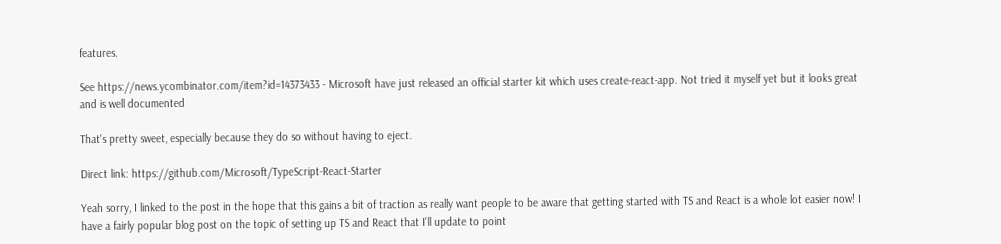features.

See https://news.ycombinator.com/item?id=14373433 - Microsoft have just released an official starter kit which uses create-react-app. Not tried it myself yet but it looks great and is well documented

That's pretty sweet, especially because they do so without having to eject.

Direct link: https://github.com/Microsoft/TypeScript-React-Starter

Yeah sorry, I linked to the post in the hope that this gains a bit of traction as really want people to be aware that getting started with TS and React is a whole lot easier now! I have a fairly popular blog post on the topic of setting up TS and React that I'll update to point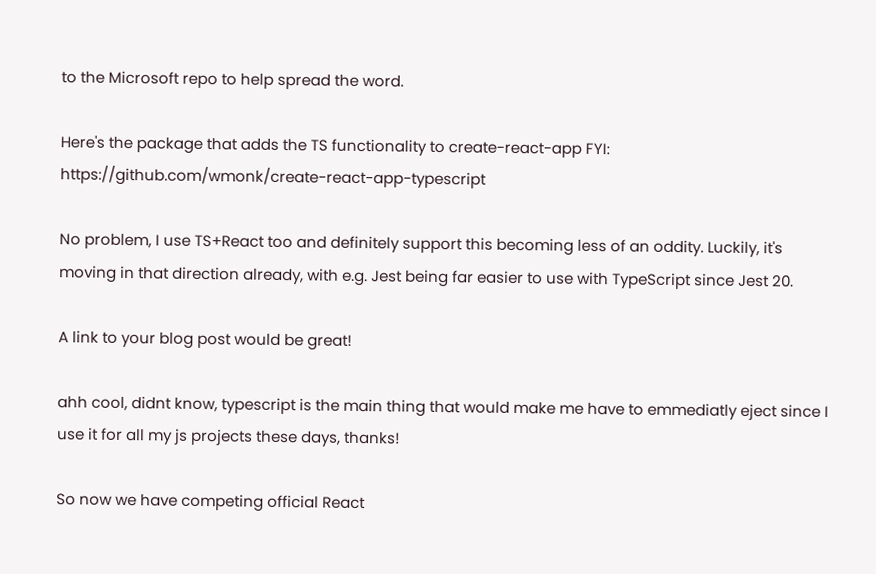to the Microsoft repo to help spread the word.

Here's the package that adds the TS functionality to create-react-app FYI: https://github.com/wmonk/create-react-app-typescript

No problem, I use TS+React too and definitely support this becoming less of an oddity. Luckily, it's moving in that direction already, with e.g. Jest being far easier to use with TypeScript since Jest 20.

A link to your blog post would be great!

ahh cool, didnt know, typescript is the main thing that would make me have to emmediatly eject since I use it for all my js projects these days, thanks!

So now we have competing official React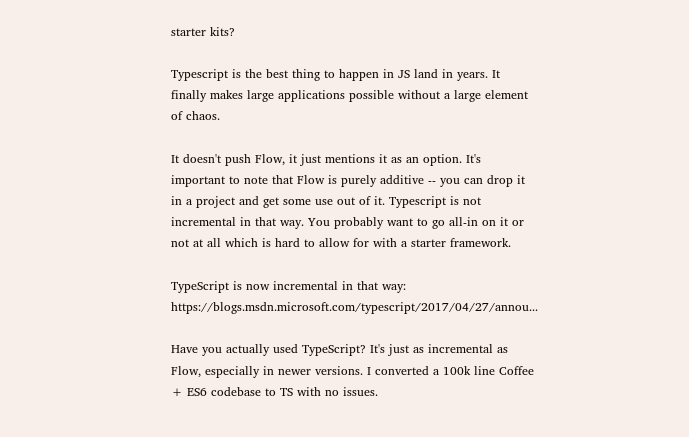starter kits?

Typescript is the best thing to happen in JS land in years. It finally makes large applications possible without a large element of chaos.

It doesn't push Flow, it just mentions it as an option. It's important to note that Flow is purely additive -- you can drop it in a project and get some use out of it. Typescript is not incremental in that way. You probably want to go all-in on it or not at all which is hard to allow for with a starter framework.

TypeScript is now incremental in that way: https://blogs.msdn.microsoft.com/typescript/2017/04/27/annou...

Have you actually used TypeScript? It's just as incremental as Flow, especially in newer versions. I converted a 100k line Coffee + ES6 codebase to TS with no issues.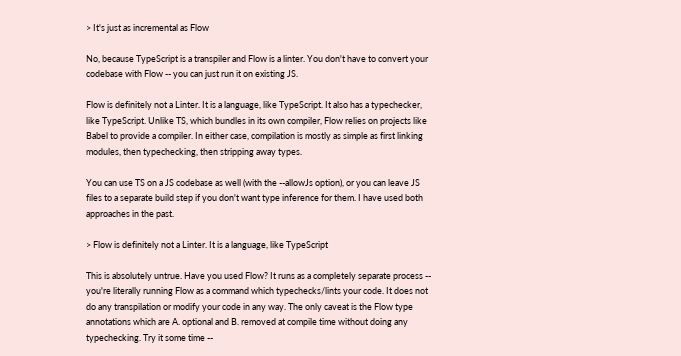> It's just as incremental as Flow

No, because TypeScript is a transpiler and Flow is a linter. You don't have to convert your codebase with Flow -- you can just run it on existing JS.

Flow is definitely not a Linter. It is a language, like TypeScript. It also has a typechecker, like TypeScript. Unlike TS, which bundles in its own compiler, Flow relies on projects like Babel to provide a compiler. In either case, compilation is mostly as simple as first linking modules, then typechecking, then stripping away types.

You can use TS on a JS codebase as well (with the --allowJs option), or you can leave JS files to a separate build step if you don't want type inference for them. I have used both approaches in the past.

> Flow is definitely not a Linter. It is a language, like TypeScript

This is absolutely untrue. Have you used Flow? It runs as a completely separate process -- you're literally running Flow as a command which typechecks/lints your code. It does not do any transpilation or modify your code in any way. The only caveat is the Flow type annotations which are A. optional and B. removed at compile time without doing any typechecking. Try it some time --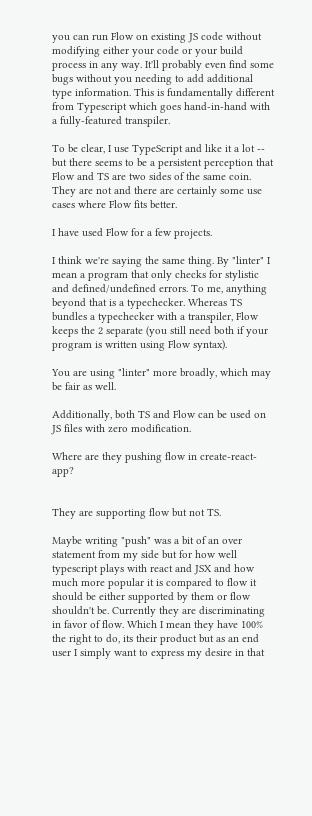you can run Flow on existing JS code without modifying either your code or your build process in any way. It'll probably even find some bugs without you needing to add additional type information. This is fundamentally different from Typescript which goes hand-in-hand with a fully-featured transpiler.

To be clear, I use TypeScript and like it a lot -- but there seems to be a persistent perception that Flow and TS are two sides of the same coin. They are not and there are certainly some use cases where Flow fits better.

I have used Flow for a few projects.

I think we're saying the same thing. By "linter" I mean a program that only checks for stylistic and defined/undefined errors. To me, anything beyond that is a typechecker. Whereas TS bundles a typechecker with a transpiler, Flow keeps the 2 separate (you still need both if your program is written using Flow syntax).

You are using "linter" more broadly, which may be fair as well.

Additionally, both TS and Flow can be used on JS files with zero modification.

Where are they pushing flow in create-react-app?


They are supporting flow but not TS.

Maybe writing "push" was a bit of an over statement from my side but for how well typescript plays with react and JSX and how much more popular it is compared to flow it should be either supported by them or flow shouldn't be. Currently they are discriminating in favor of flow. Which I mean they have 100% the right to do, its their product but as an end user I simply want to express my desire in that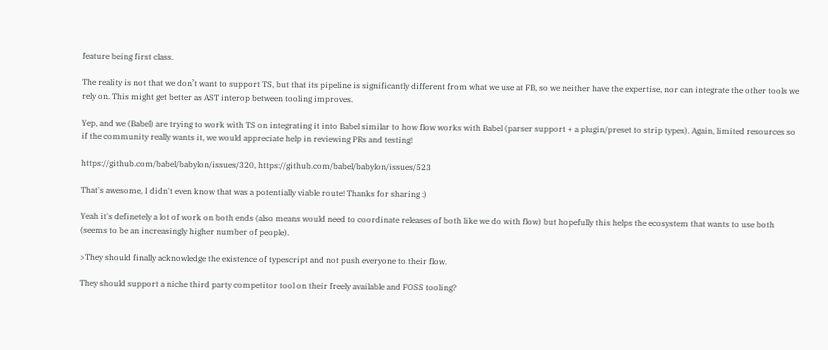feature being first class.

The reality is not that we don’t want to support TS, but that its pipeline is significantly different from what we use at FB, so we neither have the expertise, nor can integrate the other tools we rely on. This might get better as AST interop between tooling improves.

Yep, and we (Babel) are trying to work with TS on integrating it into Babel similar to how flow works with Babel (parser support + a plugin/preset to strip types). Again, limited resources so if the community really wants it, we would appreciate help in reviewing PRs and testing!

https://github.com/babel/babylon/issues/320, https://github.com/babel/babylon/issues/523

That's awesome, I didn't even know that was a potentially viable route! Thanks for sharing :)

Yeah it's definetely a lot of work on both ends (also means would need to coordinate releases of both like we do with flow) but hopefully this helps the ecosystem that wants to use both (seems to be an increasingly higher number of people).

>They should finally acknowledge the existence of typescript and not push everyone to their flow.

They should support a niche third party competitor tool on their freely available and FOSS tooling?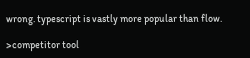wrong. typescript is vastly more popular than flow.

>competitor tool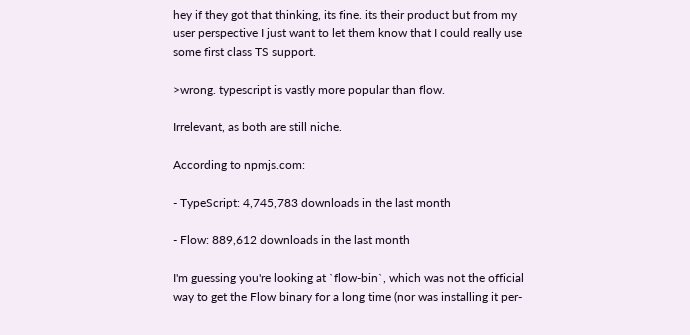hey if they got that thinking, its fine. its their product but from my user perspective I just want to let them know that I could really use some first class TS support.

>wrong. typescript is vastly more popular than flow.

Irrelevant, as both are still niche.

According to npmjs.com:

- TypeScript: 4,745,783 downloads in the last month

- Flow: 889,612 downloads in the last month

I'm guessing you're looking at `flow-bin`, which was not the official way to get the Flow binary for a long time (nor was installing it per-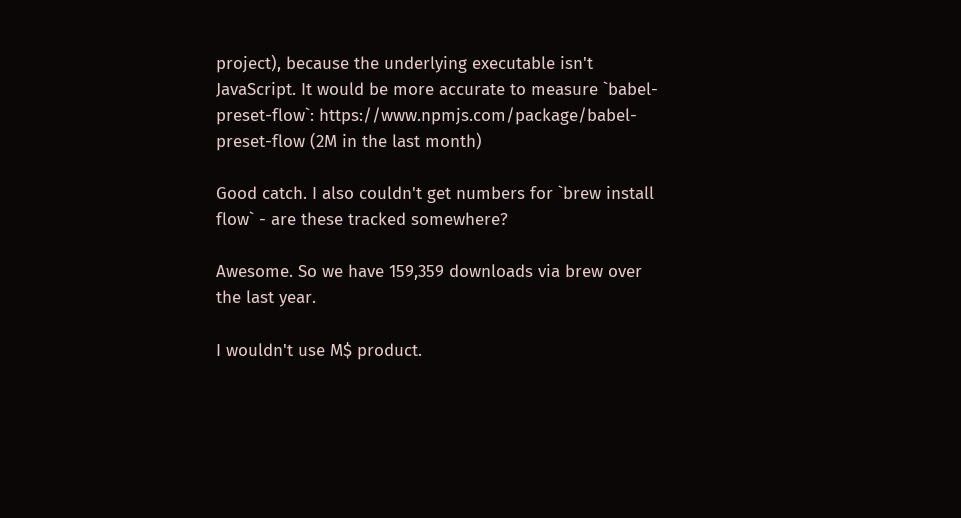project), because the underlying executable isn't JavaScript. It would be more accurate to measure `babel-preset-flow`: https://www.npmjs.com/package/babel-preset-flow (2M in the last month)

Good catch. I also couldn't get numbers for `brew install flow` - are these tracked somewhere?

Awesome. So we have 159,359 downloads via brew over the last year.

I wouldn't use M$ product.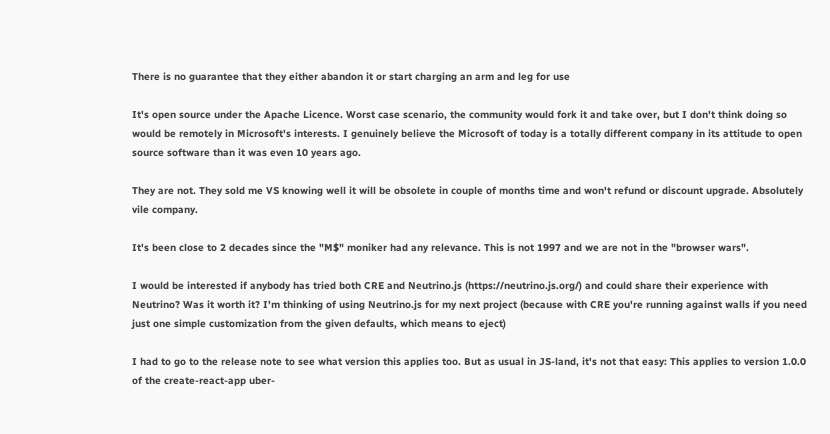There is no guarantee that they either abandon it or start charging an arm and leg for use

It's open source under the Apache Licence. Worst case scenario, the community would fork it and take over, but I don't think doing so would be remotely in Microsoft's interests. I genuinely believe the Microsoft of today is a totally different company in its attitude to open source software than it was even 10 years ago.

They are not. They sold me VS knowing well it will be obsolete in couple of months time and won't refund or discount upgrade. Absolutely vile company.

It's been close to 2 decades since the "M$" moniker had any relevance. This is not 1997 and we are not in the "browser wars".

I would be interested if anybody has tried both CRE and Neutrino.js (https://neutrino.js.org/) and could share their experience with Neutrino? Was it worth it? I'm thinking of using Neutrino.js for my next project (because with CRE you're running against walls if you need just one simple customization from the given defaults, which means to eject)

I had to go to the release note to see what version this applies too. But as usual in JS-land, it's not that easy: This applies to version 1.0.0 of the create-react-app uber-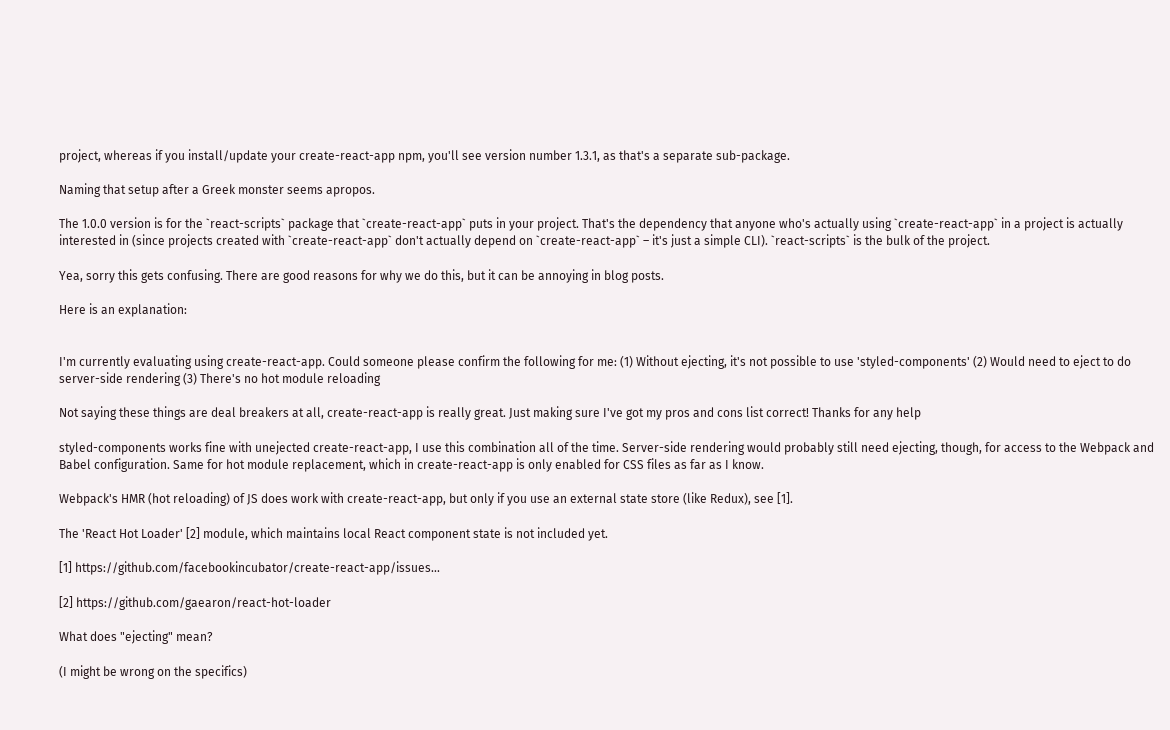project, whereas if you install/update your create-react-app npm, you'll see version number 1.3.1, as that's a separate sub-package.

Naming that setup after a Greek monster seems apropos.

The 1.0.0 version is for the `react-scripts` package that `create-react-app` puts in your project. That's the dependency that anyone who's actually using `create-react-app` in a project is actually interested in (since projects created with `create-react-app` don't actually depend on `create-react-app` – it's just a simple CLI). `react-scripts` is the bulk of the project.

Yea, sorry this gets confusing. There are good reasons for why we do this, but it can be annoying in blog posts.

Here is an explanation:


I'm currently evaluating using create-react-app. Could someone please confirm the following for me: (1) Without ejecting, it's not possible to use 'styled-components' (2) Would need to eject to do server-side rendering (3) There's no hot module reloading

Not saying these things are deal breakers at all, create-react-app is really great. Just making sure I've got my pros and cons list correct! Thanks for any help

styled-components works fine with unejected create-react-app, I use this combination all of the time. Server-side rendering would probably still need ejecting, though, for access to the Webpack and Babel configuration. Same for hot module replacement, which in create-react-app is only enabled for CSS files as far as I know.

Webpack's HMR (hot reloading) of JS does work with create-react-app, but only if you use an external state store (like Redux), see [1].

The 'React Hot Loader' [2] module, which maintains local React component state is not included yet.

[1] https://github.com/facebookincubator/create-react-app/issues...

[2] https://github.com/gaearon/react-hot-loader

What does "ejecting" mean?

(I might be wrong on the specifics)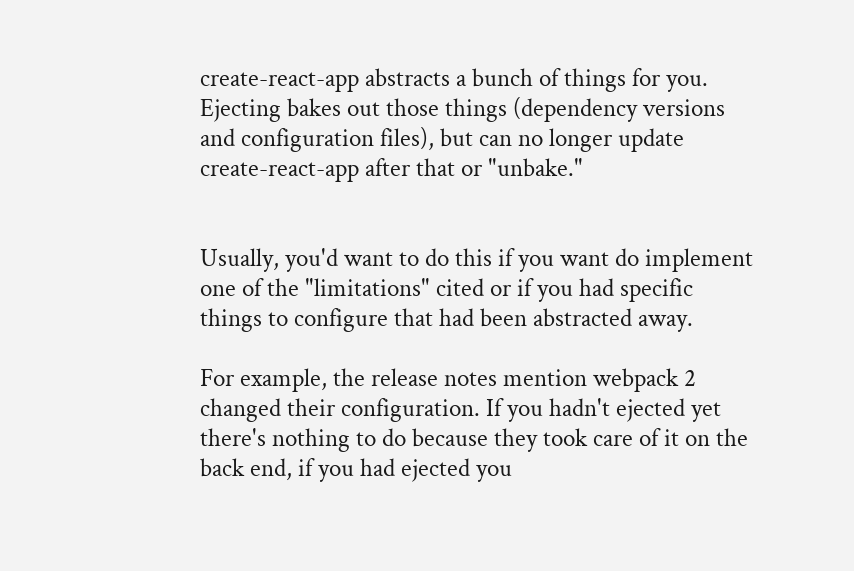create-react-app abstracts a bunch of things for you. Ejecting bakes out those things (dependency versions and configuration files), but can no longer update create-react-app after that or "unbake."


Usually, you'd want to do this if you want do implement one of the "limitations" cited or if you had specific things to configure that had been abstracted away.

For example, the release notes mention webpack 2 changed their configuration. If you hadn't ejected yet there's nothing to do because they took care of it on the back end, if you had ejected you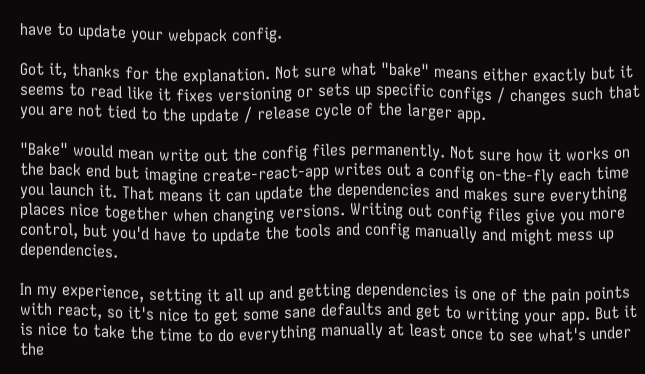have to update your webpack config.

Got it, thanks for the explanation. Not sure what "bake" means either exactly but it seems to read like it fixes versioning or sets up specific configs / changes such that you are not tied to the update / release cycle of the larger app.

"Bake" would mean write out the config files permanently. Not sure how it works on the back end but imagine create-react-app writes out a config on-the-fly each time you launch it. That means it can update the dependencies and makes sure everything places nice together when changing versions. Writing out config files give you more control, but you'd have to update the tools and config manually and might mess up dependencies.

In my experience, setting it all up and getting dependencies is one of the pain points with react, so it's nice to get some sane defaults and get to writing your app. But it is nice to take the time to do everything manually at least once to see what's under the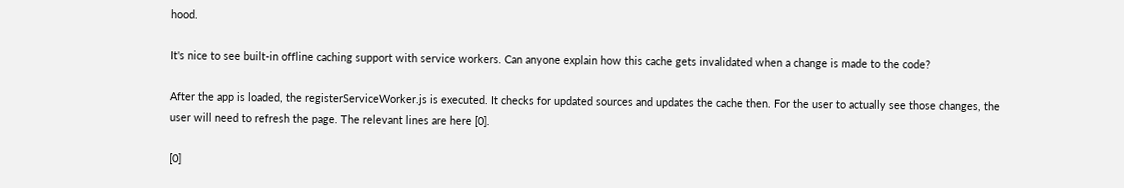hood.

It's nice to see built-in offline caching support with service workers. Can anyone explain how this cache gets invalidated when a change is made to the code?

After the app is loaded, the registerServiceWorker.js is executed. It checks for updated sources and updates the cache then. For the user to actually see those changes, the user will need to refresh the page. The relevant lines are here [0].

[0]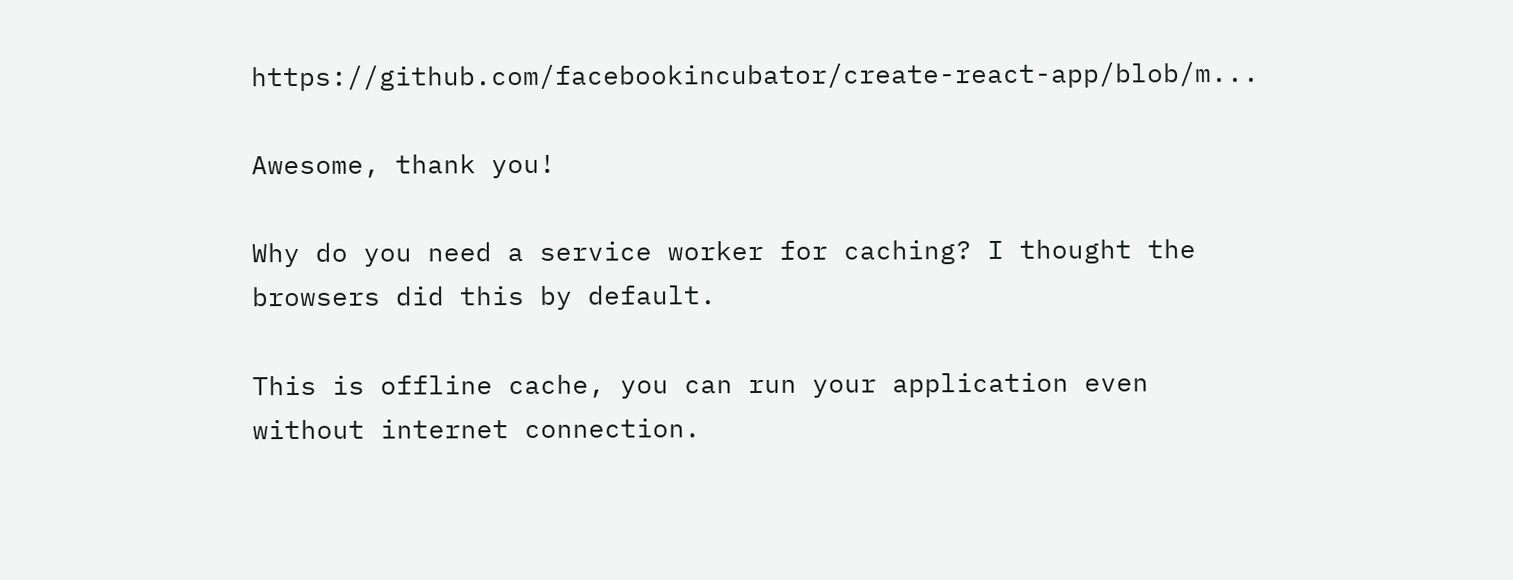https://github.com/facebookincubator/create-react-app/blob/m...

Awesome, thank you!

Why do you need a service worker for caching? I thought the browsers did this by default.

This is offline cache, you can run your application even without internet connection.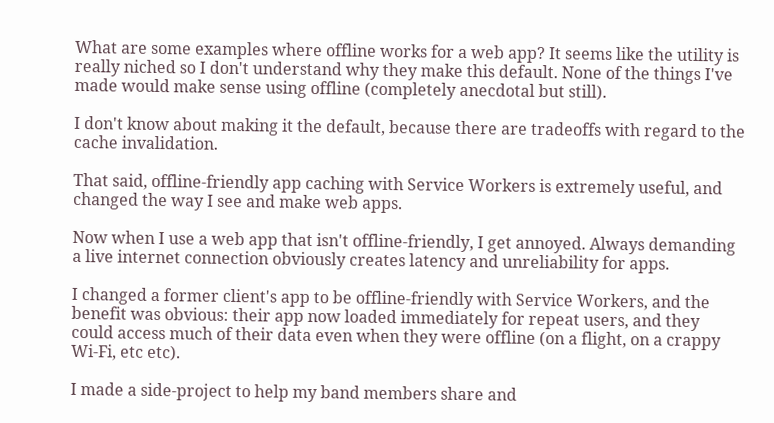What are some examples where offline works for a web app? It seems like the utility is really niched so I don't understand why they make this default. None of the things I've made would make sense using offline (completely anecdotal but still).

I don't know about making it the default, because there are tradeoffs with regard to the cache invalidation.

That said, offline-friendly app caching with Service Workers is extremely useful, and changed the way I see and make web apps.

Now when I use a web app that isn't offline-friendly, I get annoyed. Always demanding a live internet connection obviously creates latency and unreliability for apps.

I changed a former client's app to be offline-friendly with Service Workers, and the benefit was obvious: their app now loaded immediately for repeat users, and they could access much of their data even when they were offline (on a flight, on a crappy Wi-Fi, etc etc).

I made a side-project to help my band members share and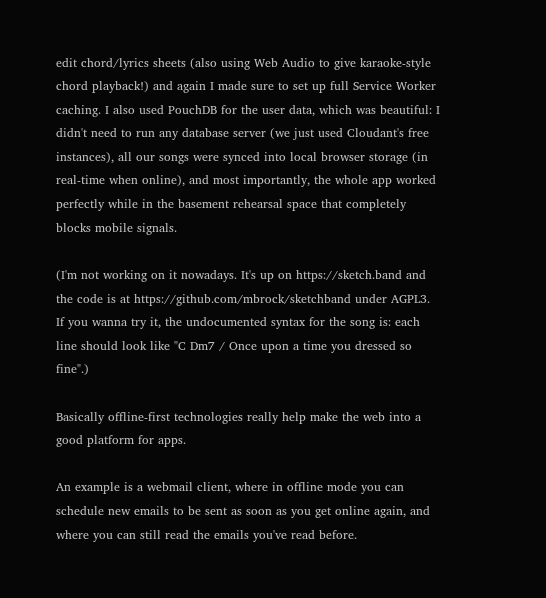edit chord/lyrics sheets (also using Web Audio to give karaoke-style chord playback!) and again I made sure to set up full Service Worker caching. I also used PouchDB for the user data, which was beautiful: I didn't need to run any database server (we just used Cloudant's free instances), all our songs were synced into local browser storage (in real-time when online), and most importantly, the whole app worked perfectly while in the basement rehearsal space that completely blocks mobile signals.

(I'm not working on it nowadays. It's up on https://sketch.band and the code is at https://github.com/mbrock/sketchband under AGPL3. If you wanna try it, the undocumented syntax for the song is: each line should look like "C Dm7 / Once upon a time you dressed so fine".)

Basically offline-first technologies really help make the web into a good platform for apps.

An example is a webmail client, where in offline mode you can schedule new emails to be sent as soon as you get online again, and where you can still read the emails you've read before.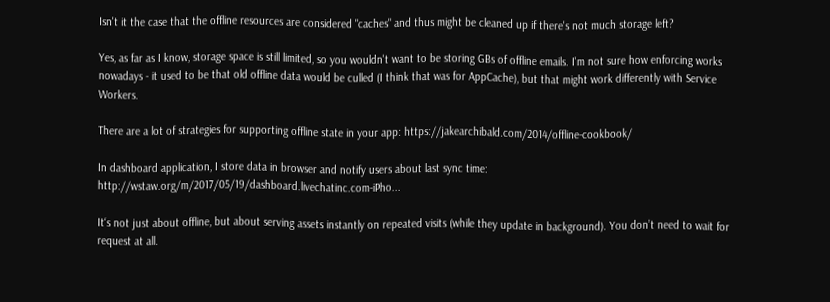Isn't it the case that the offline resources are considered "caches" and thus might be cleaned up if there's not much storage left?

Yes, as far as I know, storage space is still limited, so you wouldn't want to be storing GBs of offline emails. I'm not sure how enforcing works nowadays - it used to be that old offline data would be culled (I think that was for AppCache), but that might work differently with Service Workers.

There are a lot of strategies for supporting offline state in your app: https://jakearchibald.com/2014/offline-cookbook/

In dashboard application, I store data in browser and notify users about last sync time: http://wstaw.org/m/2017/05/19/dashboard.livechatinc.com-iPho...

It‘s not just about offline, but about serving assets instantly on repeated visits (while they update in background). You don’t need to wait for request at all.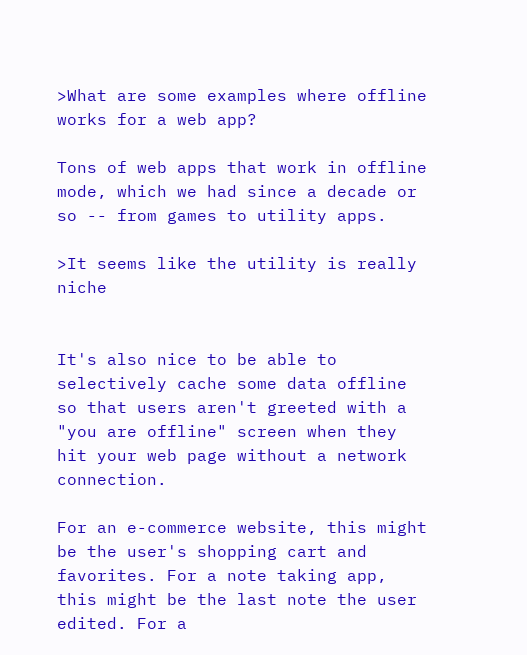>What are some examples where offline works for a web app?

Tons of web apps that work in offline mode, which we had since a decade or so -- from games to utility apps.

>It seems like the utility is really niche


It's also nice to be able to selectively cache some data offline so that users aren't greeted with a "you are offline" screen when they hit your web page without a network connection.

For an e-commerce website, this might be the user's shopping cart and favorites. For a note taking app, this might be the last note the user edited. For a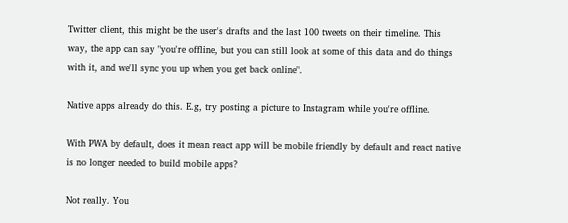Twitter client, this might be the user's drafts and the last 100 tweets on their timeline. This way, the app can say "you're offline, but you can still look at some of this data and do things with it, and we'll sync you up when you get back online".

Native apps already do this. E.g, try posting a picture to Instagram while you're offline.

With PWA by default, does it mean react app will be mobile friendly by default and react native is no longer needed to build mobile apps?

Not really. You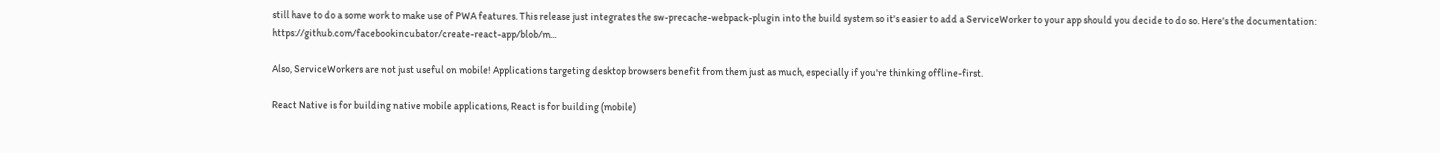still have to do a some work to make use of PWA features. This release just integrates the sw-precache-webpack-plugin into the build system so it's easier to add a ServiceWorker to your app should you decide to do so. Here's the documentation: https://github.com/facebookincubator/create-react-app/blob/m...

Also, ServiceWorkers are not just useful on mobile! Applications targeting desktop browsers benefit from them just as much, especially if you're thinking offline-first.

React Native is for building native mobile applications, React is for building (mobile)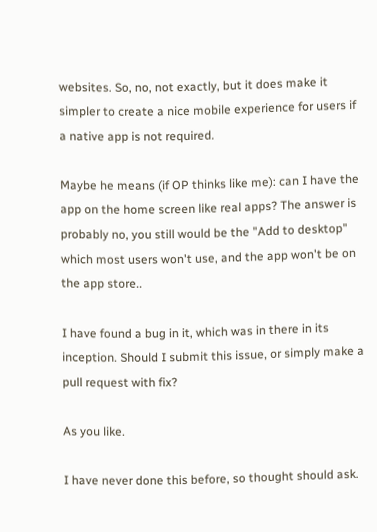websites. So, no, not exactly, but it does make it simpler to create a nice mobile experience for users if a native app is not required.

Maybe he means (if OP thinks like me): can I have the app on the home screen like real apps? The answer is probably no, you still would be the "Add to desktop" which most users won't use, and the app won't be on the app store..

I have found a bug in it, which was in there in its inception. Should I submit this issue, or simply make a pull request with fix?

As you like.

I have never done this before, so thought should ask.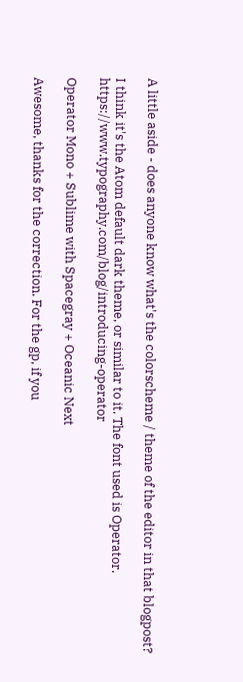A little aside - does anyone know what's the colorscheme / theme of the editor in that blogpost?

I think it's the Atom default dark theme, or similar to it. The font used is Operator. https://www.typography.com/blog/introducing-operator

Operator Mono + Sublime with Spacegray + Oceanic Next

Awesome, thanks for the correction. For the gp, if you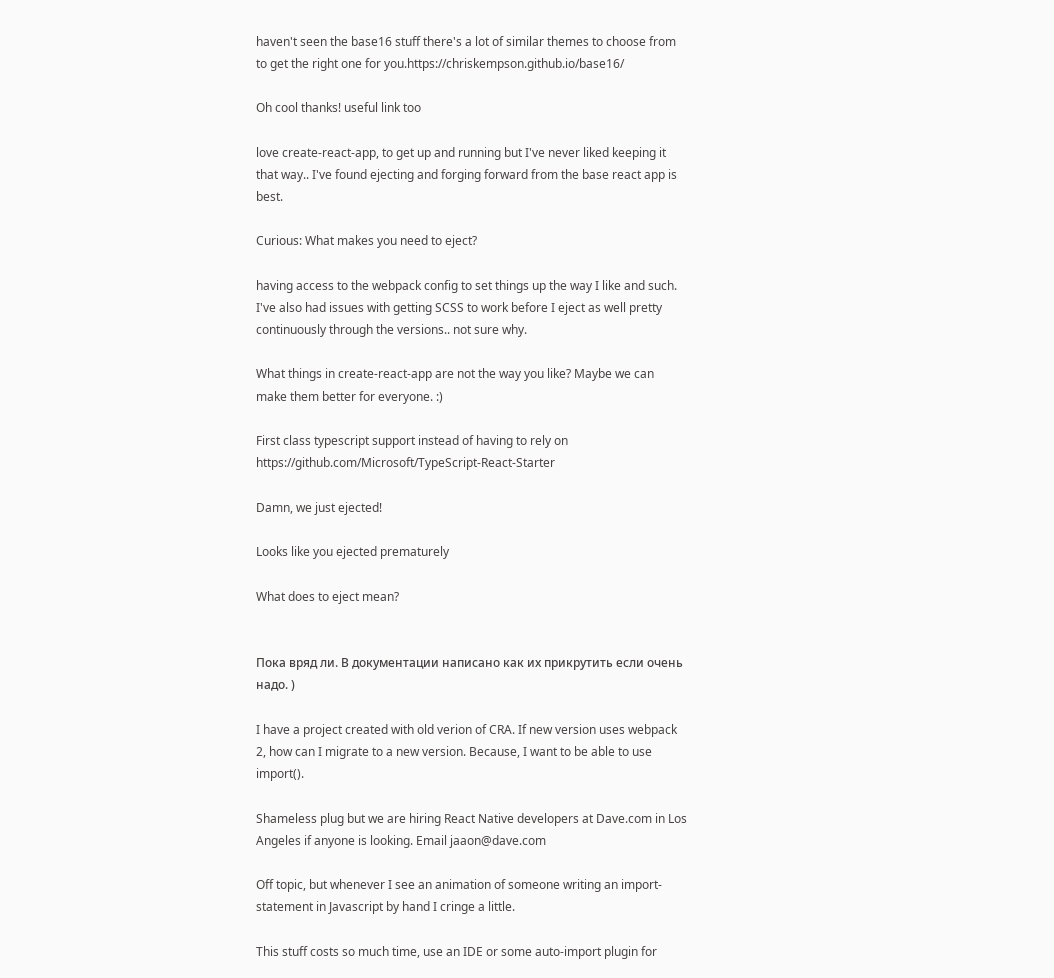haven't seen the base16 stuff there's a lot of similar themes to choose from to get the right one for you.https://chriskempson.github.io/base16/

Oh cool thanks! useful link too

love create-react-app, to get up and running but I've never liked keeping it that way.. I've found ejecting and forging forward from the base react app is best.

Curious: What makes you need to eject?

having access to the webpack config to set things up the way I like and such. I've also had issues with getting SCSS to work before I eject as well pretty continuously through the versions.. not sure why.

What things in create-react-app are not the way you like? Maybe we can make them better for everyone. :)

First class typescript support instead of having to rely on https://github.com/Microsoft/TypeScript-React-Starter

Damn, we just ejected!

Looks like you ejected prematurely

What does to eject mean?


Пока вряд ли. В документации написано как их прикрутить если очень надо. )

I have a project created with old verion of CRA. If new version uses webpack 2, how can I migrate to a new version. Because, I want to be able to use import().

Shameless plug but we are hiring React Native developers at Dave.com in Los Angeles if anyone is looking. Email jaaon@dave.com

Off topic, but whenever I see an animation of someone writing an import-statement in Javascript by hand I cringe a little.

This stuff costs so much time, use an IDE or some auto-import plugin for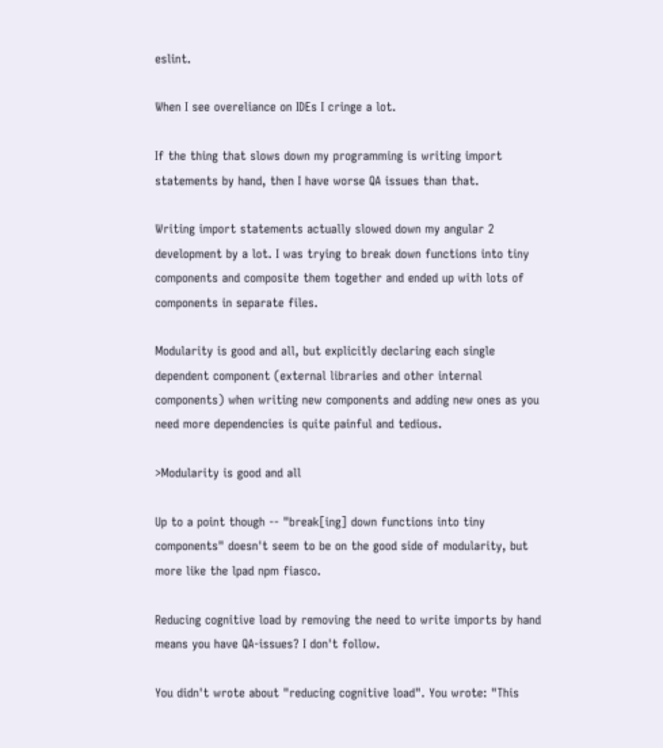eslint.

When I see overeliance on IDEs I cringe a lot.

If the thing that slows down my programming is writing import statements by hand, then I have worse QA issues than that.

Writing import statements actually slowed down my angular 2 development by a lot. I was trying to break down functions into tiny components and composite them together and ended up with lots of components in separate files.

Modularity is good and all, but explicitly declaring each single dependent component (external libraries and other internal components) when writing new components and adding new ones as you need more dependencies is quite painful and tedious.

>Modularity is good and all

Up to a point though -- "break[ing] down functions into tiny components" doesn't seem to be on the good side of modularity, but more like the lpad npm fiasco.

Reducing cognitive load by removing the need to write imports by hand means you have QA-issues? I don't follow.

You didn't wrote about "reducing cognitive load". You wrote: "This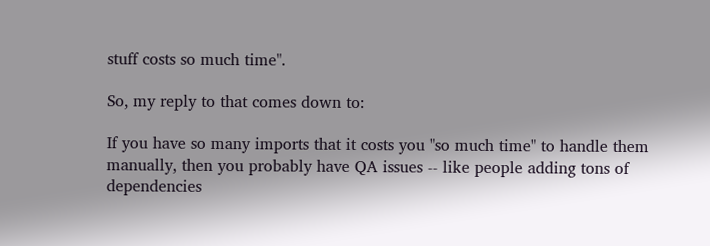stuff costs so much time".

So, my reply to that comes down to:

If you have so many imports that it costs you "so much time" to handle them manually, then you probably have QA issues -- like people adding tons of dependencies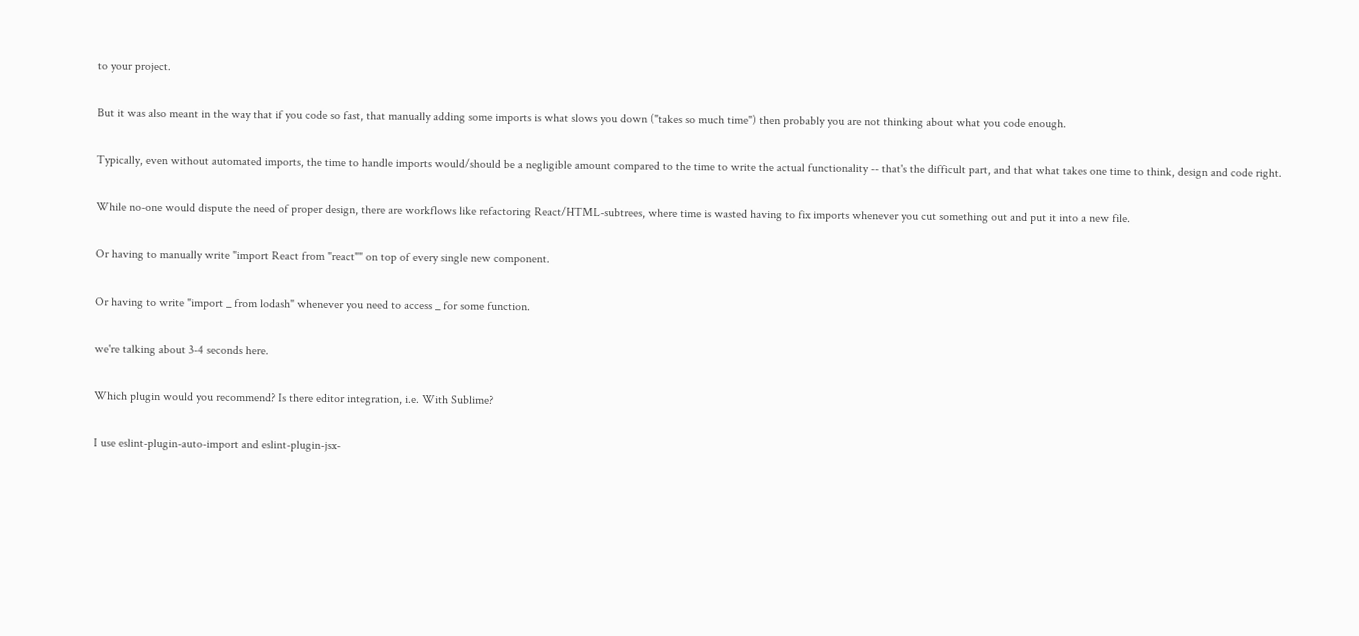to your project.

But it was also meant in the way that if you code so fast, that manually adding some imports is what slows you down ("takes so much time") then probably you are not thinking about what you code enough.

Typically, even without automated imports, the time to handle imports would/should be a negligible amount compared to the time to write the actual functionality -- that's the difficult part, and that what takes one time to think, design and code right.

While no-one would dispute the need of proper design, there are workflows like refactoring React/HTML-subtrees, where time is wasted having to fix imports whenever you cut something out and put it into a new file.

Or having to manually write "import React from "react"" on top of every single new component.

Or having to write "import _ from lodash" whenever you need to access _ for some function.

we're talking about 3-4 seconds here.

Which plugin would you recommend? Is there editor integration, i.e. With Sublime?

I use eslint-plugin-auto-import and eslint-plugin-jsx-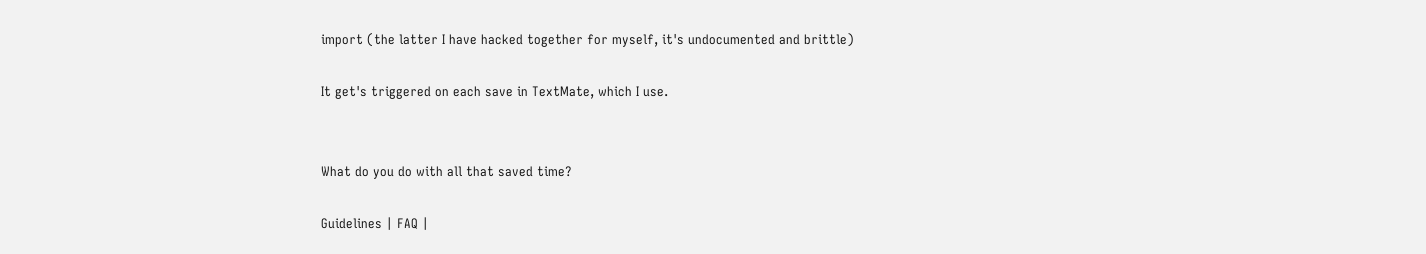import (the latter I have hacked together for myself, it's undocumented and brittle)

It get's triggered on each save in TextMate, which I use.


What do you do with all that saved time?

Guidelines | FAQ |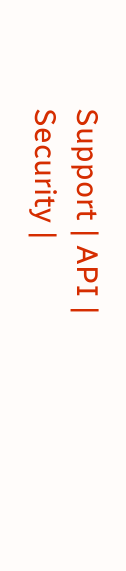Support | API | Security |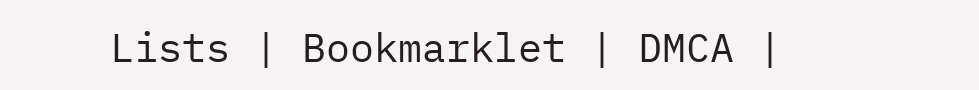Lists | Bookmarklet | DMCA |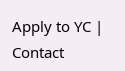Apply to YC | Contact